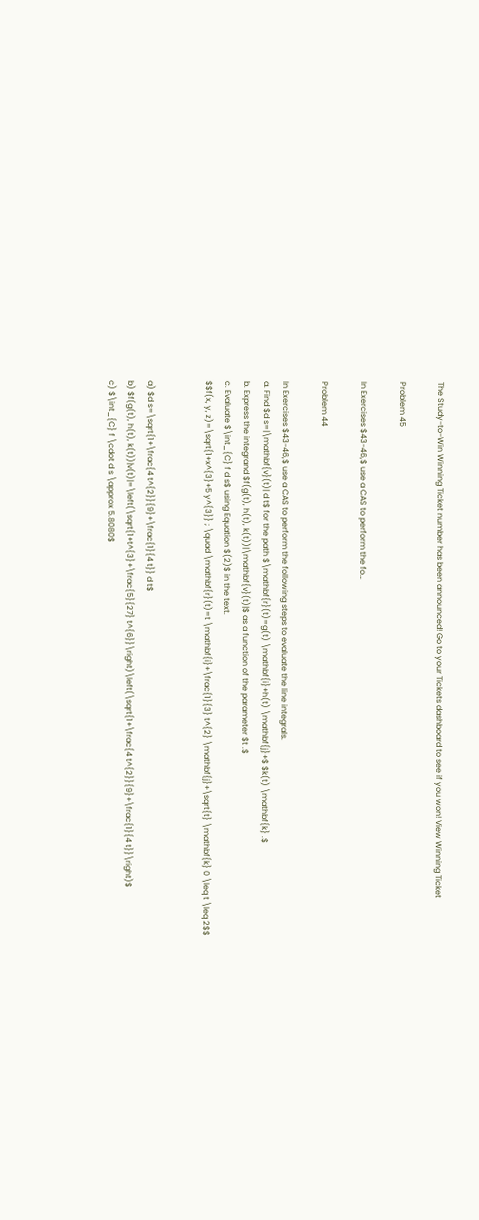The Study-to-Win Winning Ticket number has been announced! Go to your Tickets dashboard to see if you won! View Winning Ticket

Problem 45

In Exercises $43-46,$ use a CAS to perform the fo…

Problem 44

In Exercises $43-46,$ use a CAS to perform the following steps to evaluate the line integrals.
a. Find $d s=|\mathbf{v}(t)| d t$ for the path $\mathbf{r}(t)=g(t) \mathbf{i}+h(t) \mathbf{j}+$ $k(t) \mathbf{k} .$
b. Express the integrand $f(g(t), h(t), k(t))|\mathbf{v}(t)|$ as a function of the parameter $t .$
c. Evaluate $\int_{C} f d s$ using Equation $(2)$ in the text.
$$f(x, y, z)=\sqrt{1+x^{3}+5 y^{3}} ; \quad \mathbf{r}(t)=t \mathbf{i}+\frac{1}{3} t^{2} \mathbf{j}+\sqrt{t} \mathbf{k} 0 \leq t \leq 2$$


a) $d s=\sqrt{1+\frac{4 t^{2}}{9}+\frac{1}{4 t}} d t$
b) $f(g(t), h(t), k(t))|v(t)|=\left(\sqrt{1+t^{3}+\frac{5}{27} t^{6}}\right)\left(\sqrt{1+\frac{4 t^{2}}{9}+\frac{1}{4 t}}\right)$
c) $\int_{C} f \cdot d s \approx 5.8080$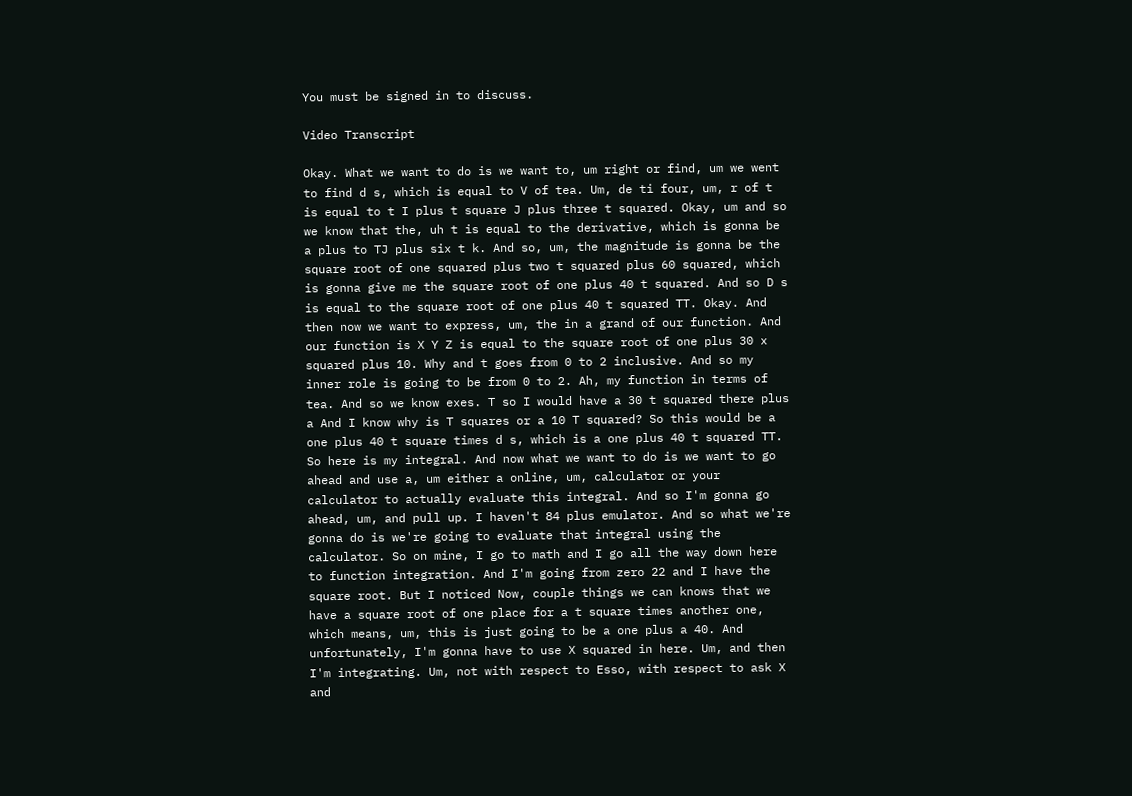You must be signed in to discuss.

Video Transcript

Okay. What we want to do is we want to, um right or find, um we went to find d s, which is equal to V of tea. Um, de ti four, um, r of t is equal to t I plus t square J plus three t squared. Okay, um and so we know that the, uh t is equal to the derivative, which is gonna be a plus to TJ plus six t k. And so, um, the magnitude is gonna be the square root of one squared plus two t squared plus 60 squared, which is gonna give me the square root of one plus 40 t squared. And so D s is equal to the square root of one plus 40 t squared TT. Okay. And then now we want to express, um, the in a grand of our function. And our function is X Y Z is equal to the square root of one plus 30 x squared plus 10. Why and t goes from 0 to 2 inclusive. And so my inner role is going to be from 0 to 2. Ah, my function in terms of tea. And so we know exes. T so I would have a 30 t squared there plus a And I know why is T squares or a 10 T squared? So this would be a one plus 40 t square times d s, which is a one plus 40 t squared TT. So here is my integral. And now what we want to do is we want to go ahead and use a, um either a online, um, calculator or your calculator to actually evaluate this integral. And so I'm gonna go ahead, um, and pull up. I haven't 84 plus emulator. And so what we're gonna do is we're going to evaluate that integral using the calculator. So on mine, I go to math and I go all the way down here to function integration. And I'm going from zero 22 and I have the square root. But I noticed Now, couple things we can knows that we have a square root of one place for a t square times another one, which means, um, this is just going to be a one plus a 40. And unfortunately, I'm gonna have to use X squared in here. Um, and then I'm integrating. Um, not with respect to Esso, with respect to ask X and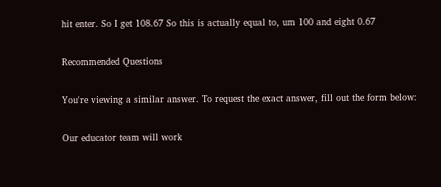hit enter. So I get 108.67 So this is actually equal to, um 100 and eight 0.67

Recommended Questions

You're viewing a similar answer. To request the exact answer, fill out the form below:

Our educator team will work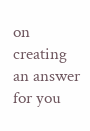on creating an answer for you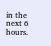in the next 6 hours.